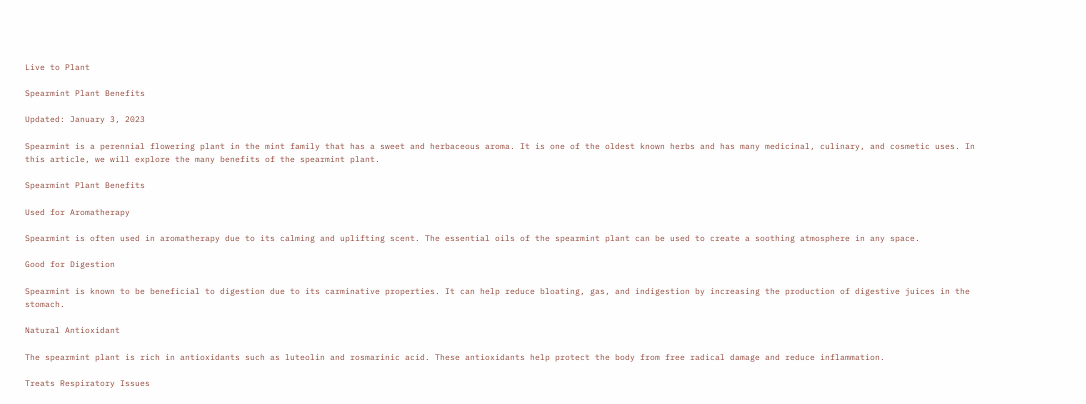Live to Plant

Spearmint Plant Benefits

Updated: January 3, 2023

Spearmint is a perennial flowering plant in the mint family that has a sweet and herbaceous aroma. It is one of the oldest known herbs and has many medicinal, culinary, and cosmetic uses. In this article, we will explore the many benefits of the spearmint plant.

Spearmint Plant Benefits

Used for Aromatherapy

Spearmint is often used in aromatherapy due to its calming and uplifting scent. The essential oils of the spearmint plant can be used to create a soothing atmosphere in any space.

Good for Digestion

Spearmint is known to be beneficial to digestion due to its carminative properties. It can help reduce bloating, gas, and indigestion by increasing the production of digestive juices in the stomach.

Natural Antioxidant

The spearmint plant is rich in antioxidants such as luteolin and rosmarinic acid. These antioxidants help protect the body from free radical damage and reduce inflammation.

Treats Respiratory Issues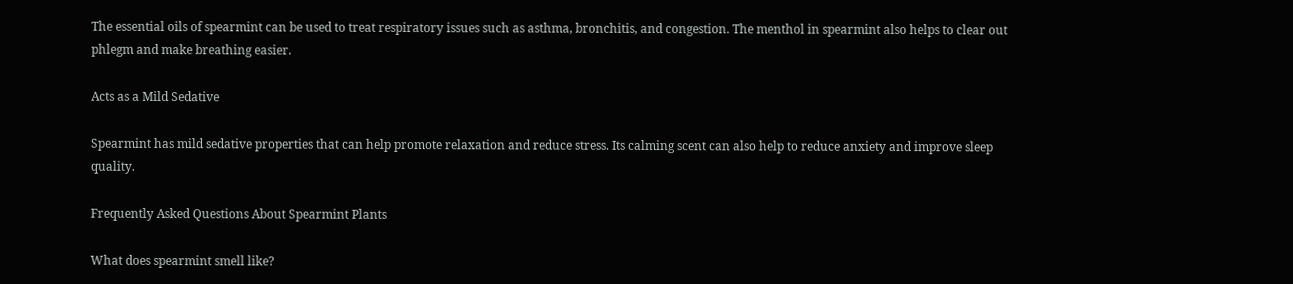The essential oils of spearmint can be used to treat respiratory issues such as asthma, bronchitis, and congestion. The menthol in spearmint also helps to clear out phlegm and make breathing easier.

Acts as a Mild Sedative

Spearmint has mild sedative properties that can help promote relaxation and reduce stress. Its calming scent can also help to reduce anxiety and improve sleep quality.

Frequently Asked Questions About Spearmint Plants

What does spearmint smell like?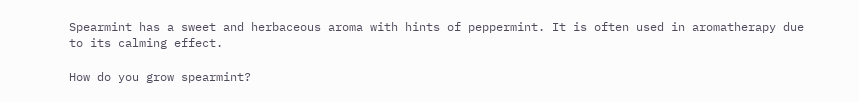Spearmint has a sweet and herbaceous aroma with hints of peppermint. It is often used in aromatherapy due to its calming effect.

How do you grow spearmint?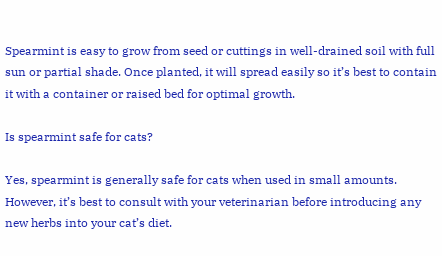Spearmint is easy to grow from seed or cuttings in well-drained soil with full sun or partial shade. Once planted, it will spread easily so it’s best to contain it with a container or raised bed for optimal growth.

Is spearmint safe for cats?

Yes, spearmint is generally safe for cats when used in small amounts. However, it’s best to consult with your veterinarian before introducing any new herbs into your cat’s diet.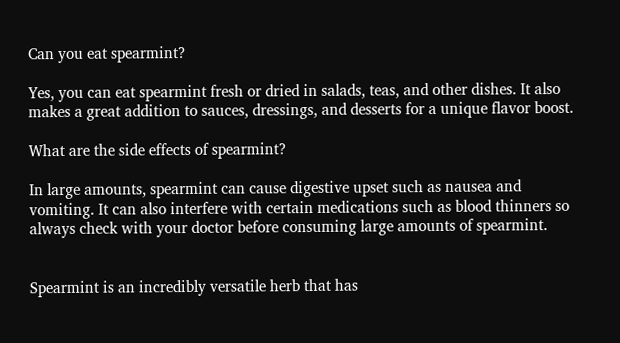Can you eat spearmint?

Yes, you can eat spearmint fresh or dried in salads, teas, and other dishes. It also makes a great addition to sauces, dressings, and desserts for a unique flavor boost.

What are the side effects of spearmint?

In large amounts, spearmint can cause digestive upset such as nausea and vomiting. It can also interfere with certain medications such as blood thinners so always check with your doctor before consuming large amounts of spearmint.


Spearmint is an incredibly versatile herb that has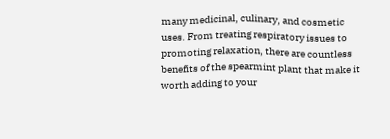many medicinal, culinary, and cosmetic uses. From treating respiratory issues to promoting relaxation, there are countless benefits of the spearmint plant that make it worth adding to your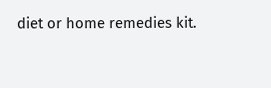diet or home remedies kit.